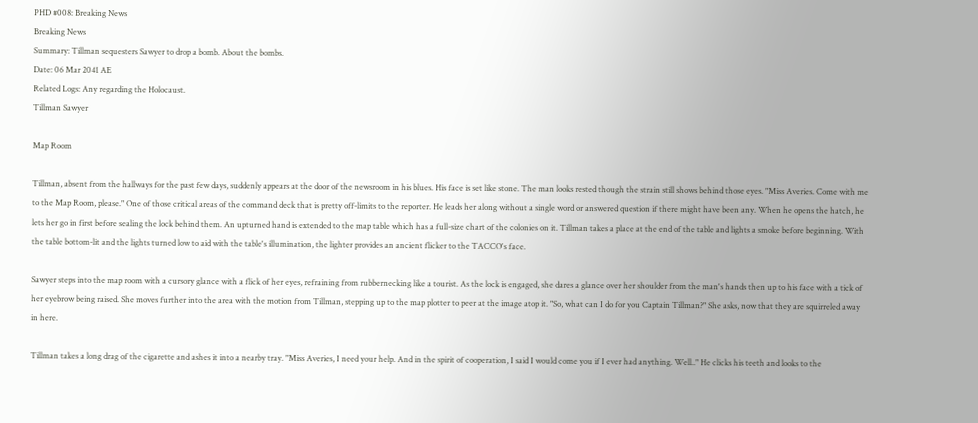PHD #008: Breaking News
Breaking News
Summary: Tillman sequesters Sawyer to drop a bomb. About the bombs.
Date: 06 Mar 2041 AE
Related Logs: Any regarding the Holocaust.
Tillman Sawyer

Map Room

Tillman, absent from the hallways for the past few days, suddenly appears at the door of the newsroom in his blues. His face is set like stone. The man looks rested though the strain still shows behind those eyes. "Miss Averies. Come with me to the Map Room, please." One of those critical areas of the command deck that is pretty off-limits to the reporter. He leads her along without a single word or answered question if there might have been any. When he opens the hatch, he lets her go in first before sealing the lock behind them. An upturned hand is extended to the map table which has a full-size chart of the colonies on it. Tillman takes a place at the end of the table and lights a smoke before beginning. With the table bottom-lit and the lights turned low to aid with the table's illumination, the lighter provides an ancient flicker to the TACCO's face.

Sawyer steps into the map room with a cursory glance with a flick of her eyes, refraining from rubbernecking like a tourist. As the lock is engaged, she dares a glance over her shoulder from the man's hands then up to his face with a tick of her eyebrow being raised. She moves further into the area with the motion from Tillman, stepping up to the map plotter to peer at the image atop it. "So, what can I do for you Captain Tillman?" She asks, now that they are squirreled away in here.

Tillman takes a long drag of the cigarette and ashes it into a nearby tray. "Miss Averies, I need your help. And in the spirit of cooperation, I said I would come you if I ever had anything. Well.." He clicks his teeth and looks to the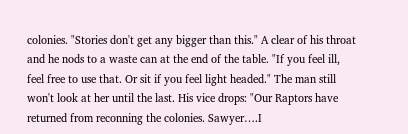colonies. "Stories don't get any bigger than this." A clear of his throat and he nods to a waste can at the end of the table. "If you feel ill, feel free to use that. Or sit if you feel light headed." The man still won't look at her until the last. His vice drops: "Our Raptors have returned from reconning the colonies. Sawyer….I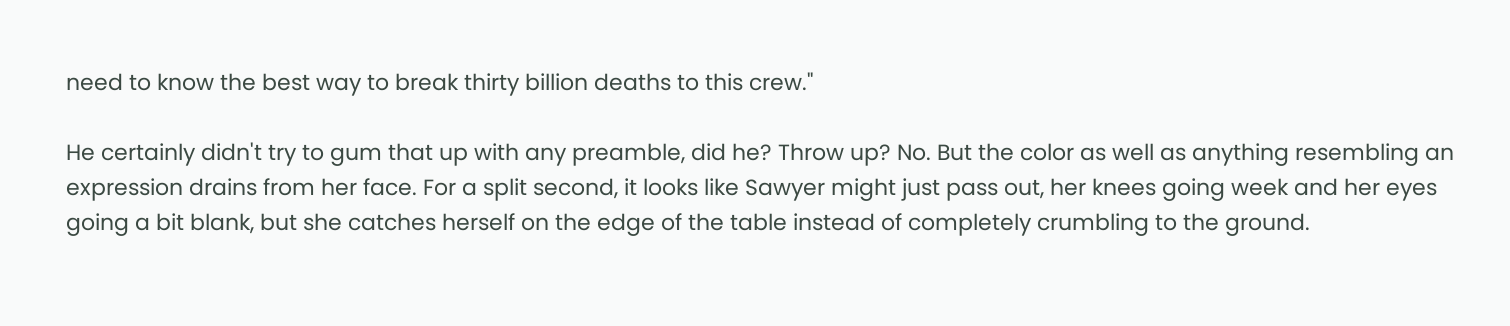need to know the best way to break thirty billion deaths to this crew."

He certainly didn't try to gum that up with any preamble, did he? Throw up? No. But the color as well as anything resembling an expression drains from her face. For a split second, it looks like Sawyer might just pass out, her knees going week and her eyes going a bit blank, but she catches herself on the edge of the table instead of completely crumbling to the ground.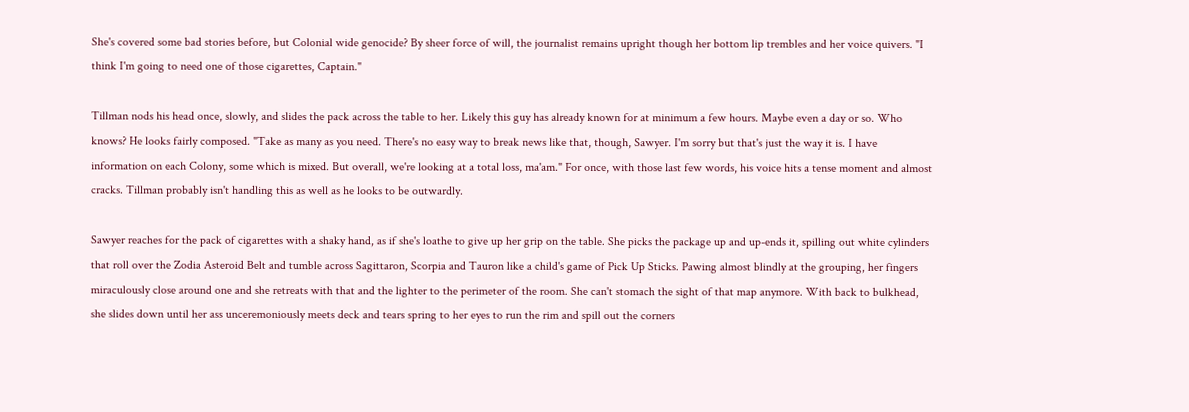She's covered some bad stories before, but Colonial wide genocide? By sheer force of will, the journalist remains upright though her bottom lip trembles and her voice quivers. "I think I'm going to need one of those cigarettes, Captain."

Tillman nods his head once, slowly, and slides the pack across the table to her. Likely this guy has already known for at minimum a few hours. Maybe even a day or so. Who knows? He looks fairly composed. "Take as many as you need. There's no easy way to break news like that, though, Sawyer. I'm sorry but that's just the way it is. I have information on each Colony, some which is mixed. But overall, we're looking at a total loss, ma'am." For once, with those last few words, his voice hits a tense moment and almost cracks. Tillman probably isn't handling this as well as he looks to be outwardly.

Sawyer reaches for the pack of cigarettes with a shaky hand, as if she's loathe to give up her grip on the table. She picks the package up and up-ends it, spilling out white cylinders that roll over the Zodia Asteroid Belt and tumble across Sagittaron, Scorpia and Tauron like a child's game of Pick Up Sticks. Pawing almost blindly at the grouping, her fingers miraculously close around one and she retreats with that and the lighter to the perimeter of the room. She can't stomach the sight of that map anymore. With back to bulkhead, she slides down until her ass unceremoniously meets deck and tears spring to her eyes to run the rim and spill out the corners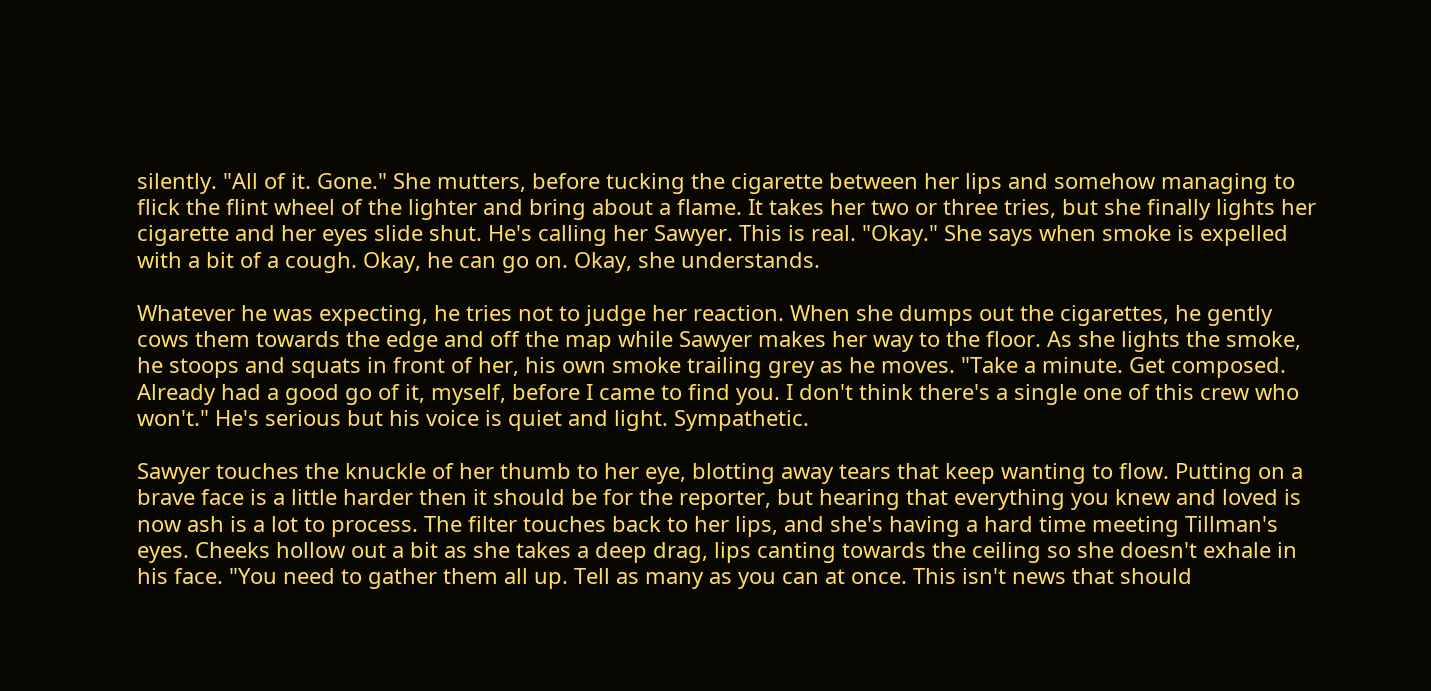silently. "All of it. Gone." She mutters, before tucking the cigarette between her lips and somehow managing to flick the flint wheel of the lighter and bring about a flame. It takes her two or three tries, but she finally lights her cigarette and her eyes slide shut. He's calling her Sawyer. This is real. "Okay." She says when smoke is expelled with a bit of a cough. Okay, he can go on. Okay, she understands.

Whatever he was expecting, he tries not to judge her reaction. When she dumps out the cigarettes, he gently cows them towards the edge and off the map while Sawyer makes her way to the floor. As she lights the smoke, he stoops and squats in front of her, his own smoke trailing grey as he moves. "Take a minute. Get composed. Already had a good go of it, myself, before I came to find you. I don't think there's a single one of this crew who won't." He's serious but his voice is quiet and light. Sympathetic.

Sawyer touches the knuckle of her thumb to her eye, blotting away tears that keep wanting to flow. Putting on a brave face is a little harder then it should be for the reporter, but hearing that everything you knew and loved is now ash is a lot to process. The filter touches back to her lips, and she's having a hard time meeting Tillman's eyes. Cheeks hollow out a bit as she takes a deep drag, lips canting towards the ceiling so she doesn't exhale in his face. "You need to gather them all up. Tell as many as you can at once. This isn't news that should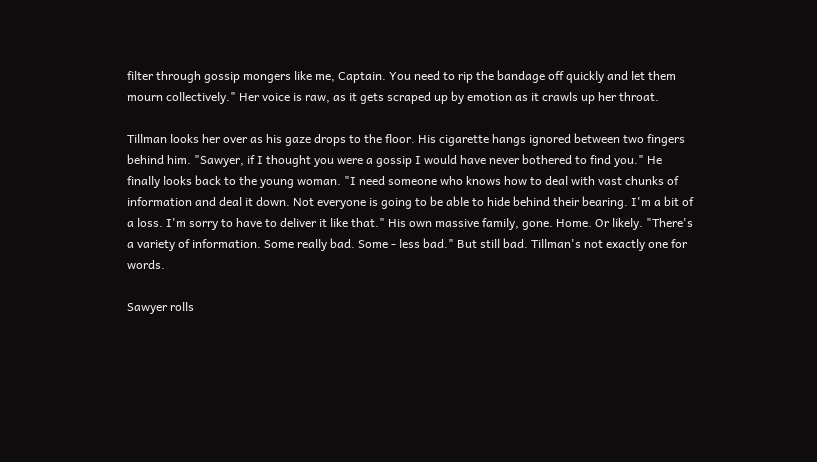filter through gossip mongers like me, Captain. You need to rip the bandage off quickly and let them mourn collectively." Her voice is raw, as it gets scraped up by emotion as it crawls up her throat.

Tillman looks her over as his gaze drops to the floor. His cigarette hangs ignored between two fingers behind him. "Sawyer, if I thought you were a gossip I would have never bothered to find you." He finally looks back to the young woman. "I need someone who knows how to deal with vast chunks of information and deal it down. Not everyone is going to be able to hide behind their bearing. I'm a bit of a loss. I'm sorry to have to deliver it like that." His own massive family, gone. Home. Or likely. "There's a variety of information. Some really bad. Some - less bad." But still bad. Tillman's not exactly one for words.

Sawyer rolls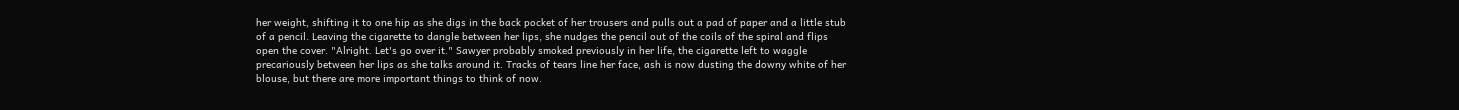her weight, shifting it to one hip as she digs in the back pocket of her trousers and pulls out a pad of paper and a little stub of a pencil. Leaving the cigarette to dangle between her lips, she nudges the pencil out of the coils of the spiral and flips open the cover. "Alright. Let's go over it." Sawyer probably smoked previously in her life, the cigarette left to waggle precariously between her lips as she talks around it. Tracks of tears line her face, ash is now dusting the downy white of her blouse, but there are more important things to think of now.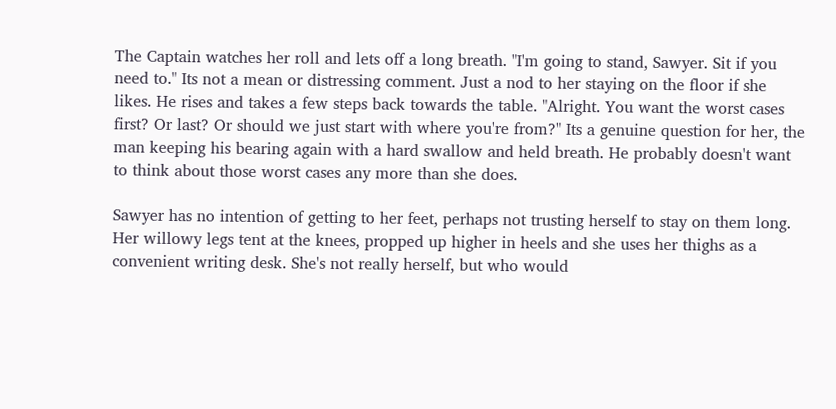The Captain watches her roll and lets off a long breath. "I'm going to stand, Sawyer. Sit if you need to." Its not a mean or distressing comment. Just a nod to her staying on the floor if she likes. He rises and takes a few steps back towards the table. "Alright. You want the worst cases first? Or last? Or should we just start with where you're from?" Its a genuine question for her, the man keeping his bearing again with a hard swallow and held breath. He probably doesn't want to think about those worst cases any more than she does.

Sawyer has no intention of getting to her feet, perhaps not trusting herself to stay on them long. Her willowy legs tent at the knees, propped up higher in heels and she uses her thighs as a convenient writing desk. She's not really herself, but who would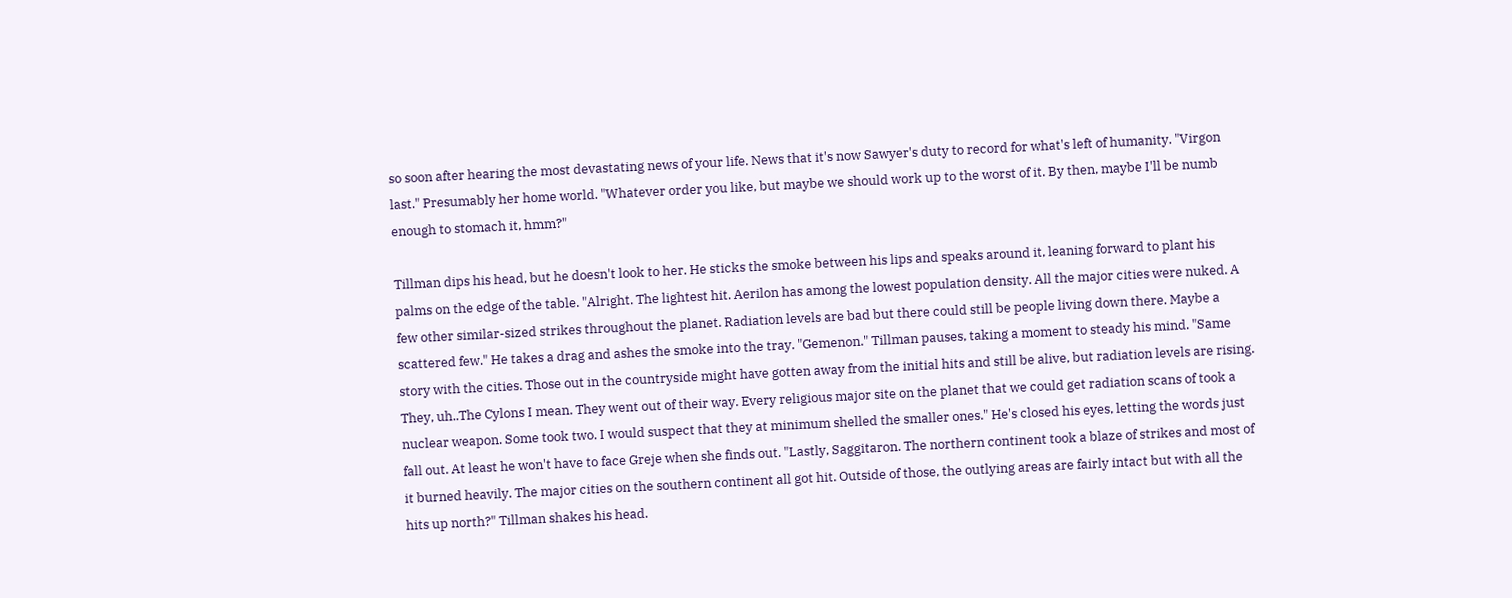so soon after hearing the most devastating news of your life. News that it's now Sawyer's duty to record for what's left of humanity. "Virgon last." Presumably her home world. "Whatever order you like, but maybe we should work up to the worst of it. By then, maybe I'll be numb enough to stomach it, hmm?"

Tillman dips his head, but he doesn't look to her. He sticks the smoke between his lips and speaks around it, leaning forward to plant his palms on the edge of the table. "Alright. The lightest hit. Aerilon has among the lowest population density. All the major cities were nuked. A few other similar-sized strikes throughout the planet. Radiation levels are bad but there could still be people living down there. Maybe a scattered few." He takes a drag and ashes the smoke into the tray. "Gemenon." Tillman pauses, taking a moment to steady his mind. "Same story with the cities. Those out in the countryside might have gotten away from the initial hits and still be alive, but radiation levels are rising. They, uh..The Cylons I mean. They went out of their way. Every religious major site on the planet that we could get radiation scans of took a nuclear weapon. Some took two. I would suspect that they at minimum shelled the smaller ones." He's closed his eyes, letting the words just fall out. At least he won't have to face Greje when she finds out. "Lastly, Saggitaron. The northern continent took a blaze of strikes and most of it burned heavily. The major cities on the southern continent all got hit. Outside of those, the outlying areas are fairly intact but with all the hits up north?" Tillman shakes his head.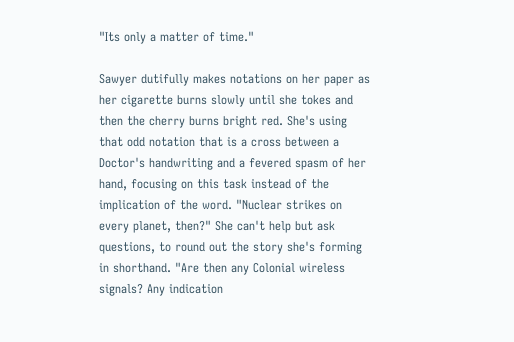"Its only a matter of time."

Sawyer dutifully makes notations on her paper as her cigarette burns slowly until she tokes and then the cherry burns bright red. She's using that odd notation that is a cross between a Doctor's handwriting and a fevered spasm of her hand, focusing on this task instead of the implication of the word. "Nuclear strikes on every planet, then?" She can't help but ask questions, to round out the story she's forming in shorthand. "Are then any Colonial wireless signals? Any indication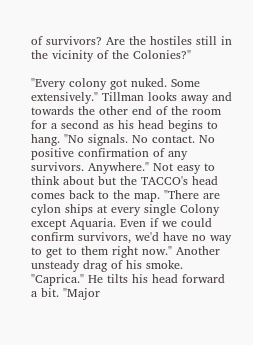of survivors? Are the hostiles still in the vicinity of the Colonies?"

"Every colony got nuked. Some extensively." Tillman looks away and towards the other end of the room for a second as his head begins to hang. "No signals. No contact. No positive confirmation of any survivors. Anywhere." Not easy to think about but the TACCO's head comes back to the map. "There are cylon ships at every single Colony except Aquaria. Even if we could confirm survivors, we'd have no way to get to them right now." Another unsteady drag of his smoke. "Caprica." He tilts his head forward a bit. "Major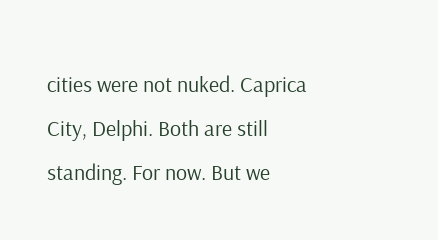cities were not nuked. Caprica City, Delphi. Both are still standing. For now. But we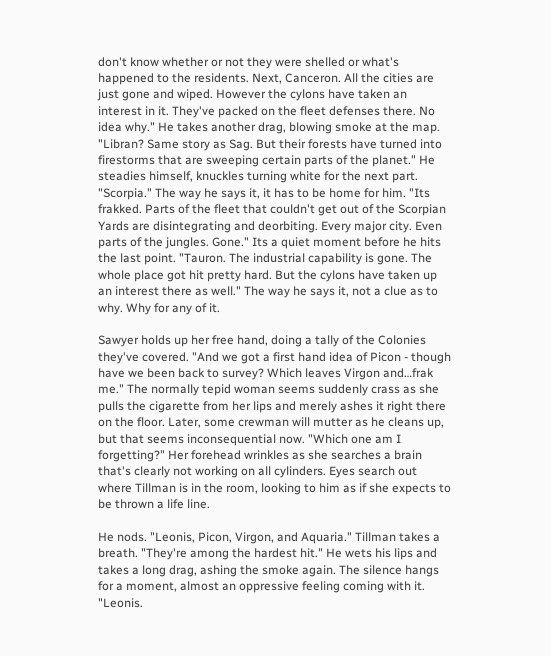don't know whether or not they were shelled or what's happened to the residents. Next, Canceron. All the cities are just gone and wiped. However the cylons have taken an interest in it. They've packed on the fleet defenses there. No idea why." He takes another drag, blowing smoke at the map. "Libran? Same story as Sag. But their forests have turned into firestorms that are sweeping certain parts of the planet." He steadies himself, knuckles turning white for the next part. "Scorpia." The way he says it, it has to be home for him. "Its frakked. Parts of the fleet that couldn't get out of the Scorpian Yards are disintegrating and deorbiting. Every major city. Even parts of the jungles. Gone." Its a quiet moment before he hits the last point. "Tauron. The industrial capability is gone. The whole place got hit pretty hard. But the cylons have taken up an interest there as well." The way he says it, not a clue as to why. Why for any of it.

Sawyer holds up her free hand, doing a tally of the Colonies they've covered. "And we got a first hand idea of Picon - though have we been back to survey? Which leaves Virgon and…frak me." The normally tepid woman seems suddenly crass as she pulls the cigarette from her lips and merely ashes it right there on the floor. Later, some crewman will mutter as he cleans up, but that seems inconsequential now. "Which one am I forgetting?" Her forehead wrinkles as she searches a brain that's clearly not working on all cylinders. Eyes search out where Tillman is in the room, looking to him as if she expects to be thrown a life line.

He nods. "Leonis, Picon, Virgon, and Aquaria." Tillman takes a breath. "They're among the hardest hit." He wets his lips and takes a long drag, ashing the smoke again. The silence hangs for a moment, almost an oppressive feeling coming with it. "Leonis.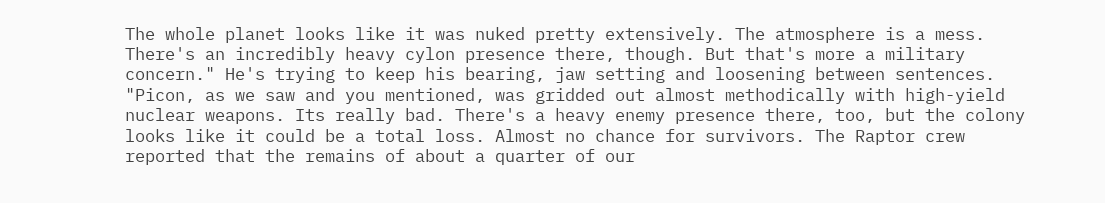The whole planet looks like it was nuked pretty extensively. The atmosphere is a mess. There's an incredibly heavy cylon presence there, though. But that's more a military concern." He's trying to keep his bearing, jaw setting and loosening between sentences. "Picon, as we saw and you mentioned, was gridded out almost methodically with high-yield nuclear weapons. Its really bad. There's a heavy enemy presence there, too, but the colony looks like it could be a total loss. Almost no chance for survivors. The Raptor crew reported that the remains of about a quarter of our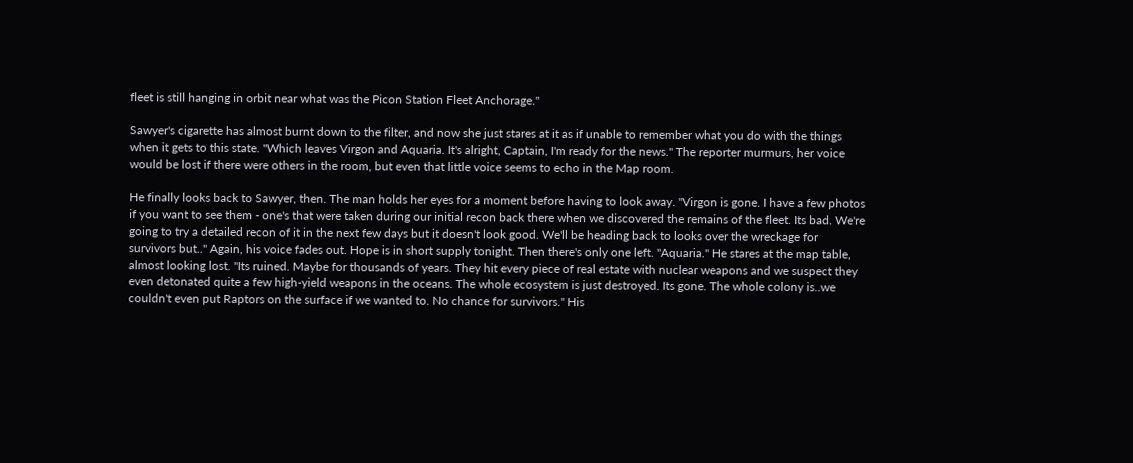fleet is still hanging in orbit near what was the Picon Station Fleet Anchorage."

Sawyer's cigarette has almost burnt down to the filter, and now she just stares at it as if unable to remember what you do with the things when it gets to this state. "Which leaves Virgon and Aquaria. It's alright, Captain, I'm ready for the news." The reporter murmurs, her voice would be lost if there were others in the room, but even that little voice seems to echo in the Map room.

He finally looks back to Sawyer, then. The man holds her eyes for a moment before having to look away. "Virgon is gone. I have a few photos if you want to see them - one's that were taken during our initial recon back there when we discovered the remains of the fleet. Its bad. We're going to try a detailed recon of it in the next few days but it doesn't look good. We'll be heading back to looks over the wreckage for survivors but.." Again, his voice fades out. Hope is in short supply tonight. Then there's only one left. "Aquaria." He stares at the map table, almost looking lost. "Its ruined. Maybe for thousands of years. They hit every piece of real estate with nuclear weapons and we suspect they even detonated quite a few high-yield weapons in the oceans. The whole ecosystem is just destroyed. Its gone. The whole colony is..we couldn't even put Raptors on the surface if we wanted to. No chance for survivors." His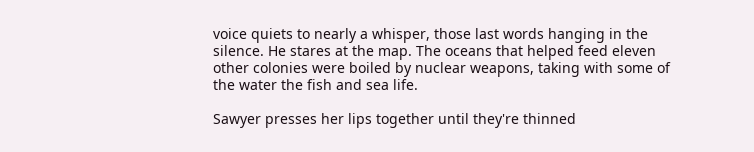voice quiets to nearly a whisper, those last words hanging in the silence. He stares at the map. The oceans that helped feed eleven other colonies were boiled by nuclear weapons, taking with some of the water the fish and sea life.

Sawyer presses her lips together until they're thinned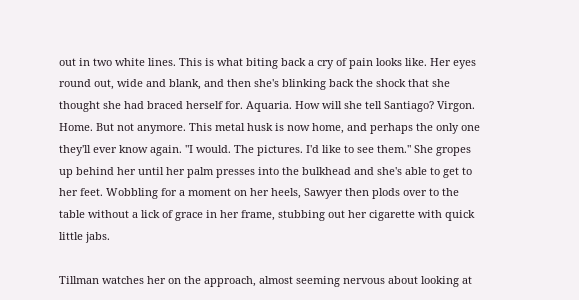out in two white lines. This is what biting back a cry of pain looks like. Her eyes round out, wide and blank, and then she's blinking back the shock that she thought she had braced herself for. Aquaria. How will she tell Santiago? Virgon. Home. But not anymore. This metal husk is now home, and perhaps the only one they'll ever know again. "I would. The pictures. I'd like to see them." She gropes up behind her until her palm presses into the bulkhead and she's able to get to her feet. Wobbling for a moment on her heels, Sawyer then plods over to the table without a lick of grace in her frame, stubbing out her cigarette with quick little jabs.

Tillman watches her on the approach, almost seeming nervous about looking at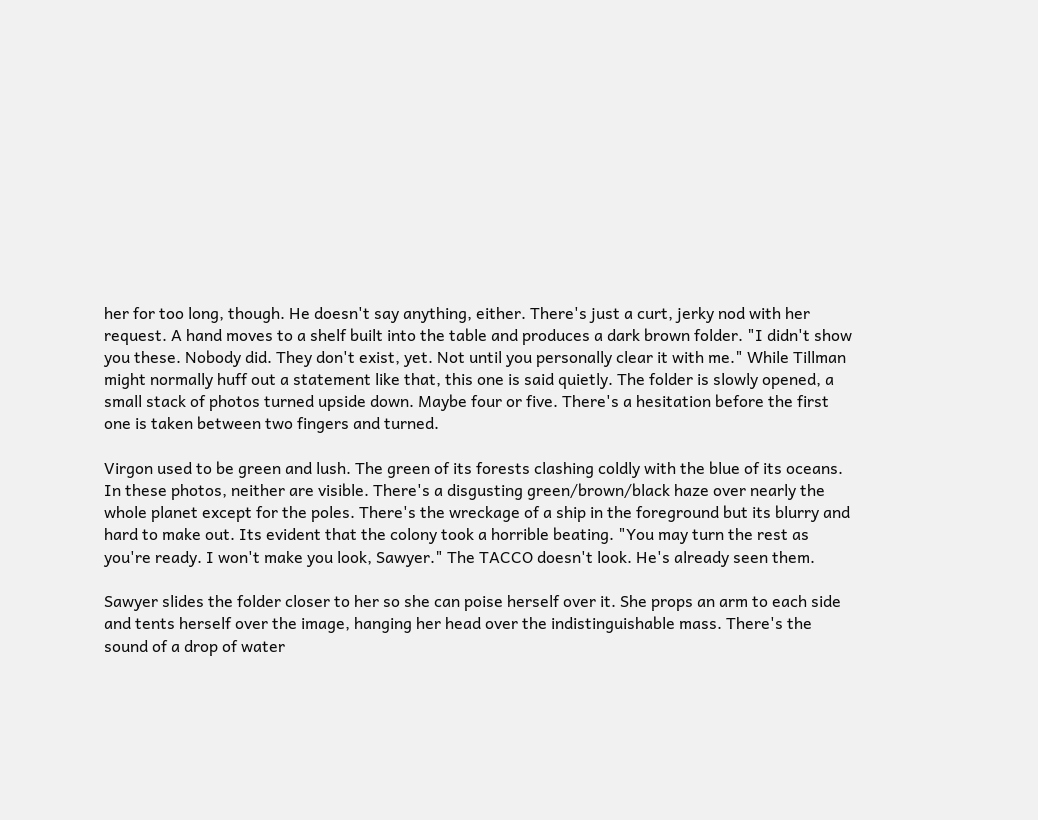her for too long, though. He doesn't say anything, either. There's just a curt, jerky nod with her request. A hand moves to a shelf built into the table and produces a dark brown folder. "I didn't show you these. Nobody did. They don't exist, yet. Not until you personally clear it with me." While Tillman might normally huff out a statement like that, this one is said quietly. The folder is slowly opened, a small stack of photos turned upside down. Maybe four or five. There's a hesitation before the first one is taken between two fingers and turned.

Virgon used to be green and lush. The green of its forests clashing coldly with the blue of its oceans. In these photos, neither are visible. There's a disgusting green/brown/black haze over nearly the whole planet except for the poles. There's the wreckage of a ship in the foreground but its blurry and hard to make out. Its evident that the colony took a horrible beating. "You may turn the rest as you're ready. I won't make you look, Sawyer." The TACCO doesn't look. He's already seen them.

Sawyer slides the folder closer to her so she can poise herself over it. She props an arm to each side and tents herself over the image, hanging her head over the indistinguishable mass. There's the sound of a drop of water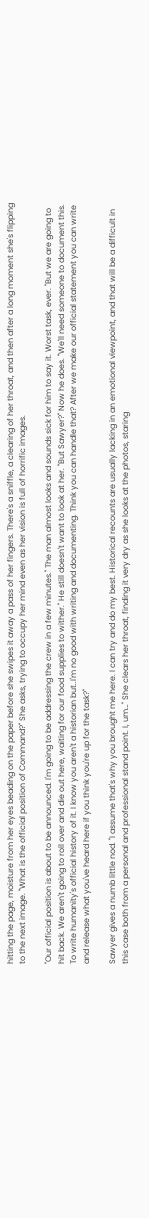hitting the page, moisture from her eyes beading on the paper before she swipes it away a pass of her fingers. There's a sniffle, a clearing of her throat, and then after a long moment she's flipping to the next image. "What is the official position of Command?" She asks, trying to occupy her mind even as her vision is full of horrific images.

"Our official position is about to be announced. I'm going to be addressing the crew in a few minutes." The man almost looks and sounds sick for him to say it. Worst task, ever. "But we are going to hit back. We aren't going to roll over and die out here, waiting for our food supplies to wither." He still doesn't want to look at her. "But Sawyer?" Now he does. "We'll need someone to document this. To write humanity's official history of it. I know you aren't a historian but..I'm no good with writing and documenting. Think you can handle that? After we make our official statement you can write and release what you've heard here if you think you're up for the task?"

Sawyer gives a numb little nod. "I assume that's why you brought me here. I can try and do my best. Historical recounts are usually lacking in an emotional viewpoint, and that will be a difficult in this case both from a personal and professional stand point. I, um…" She clears her throat, finding it very dry as she looks at the photos, staring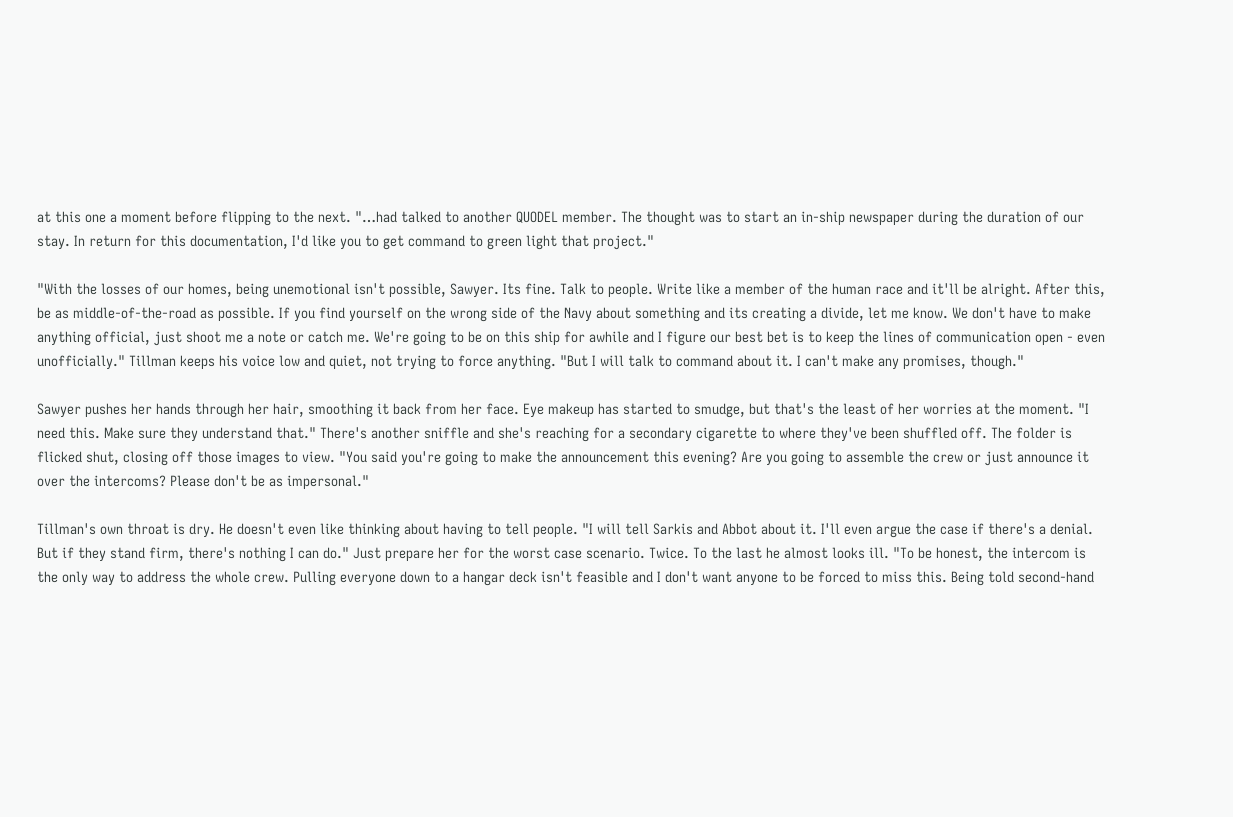at this one a moment before flipping to the next. "…had talked to another QUODEL member. The thought was to start an in-ship newspaper during the duration of our stay. In return for this documentation, I'd like you to get command to green light that project."

"With the losses of our homes, being unemotional isn't possible, Sawyer. Its fine. Talk to people. Write like a member of the human race and it'll be alright. After this, be as middle-of-the-road as possible. If you find yourself on the wrong side of the Navy about something and its creating a divide, let me know. We don't have to make anything official, just shoot me a note or catch me. We're going to be on this ship for awhile and I figure our best bet is to keep the lines of communication open - even unofficially." Tillman keeps his voice low and quiet, not trying to force anything. "But I will talk to command about it. I can't make any promises, though."

Sawyer pushes her hands through her hair, smoothing it back from her face. Eye makeup has started to smudge, but that's the least of her worries at the moment. "I need this. Make sure they understand that." There's another sniffle and she's reaching for a secondary cigarette to where they've been shuffled off. The folder is flicked shut, closing off those images to view. "You said you're going to make the announcement this evening? Are you going to assemble the crew or just announce it over the intercoms? Please don't be as impersonal."

Tillman's own throat is dry. He doesn't even like thinking about having to tell people. "I will tell Sarkis and Abbot about it. I'll even argue the case if there's a denial. But if they stand firm, there's nothing I can do." Just prepare her for the worst case scenario. Twice. To the last he almost looks ill. "To be honest, the intercom is the only way to address the whole crew. Pulling everyone down to a hangar deck isn't feasible and I don't want anyone to be forced to miss this. Being told second-hand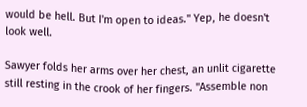would be hell. But I'm open to ideas." Yep, he doesn't look well.

Sawyer folds her arms over her chest, an unlit cigarette still resting in the crook of her fingers. "Assemble non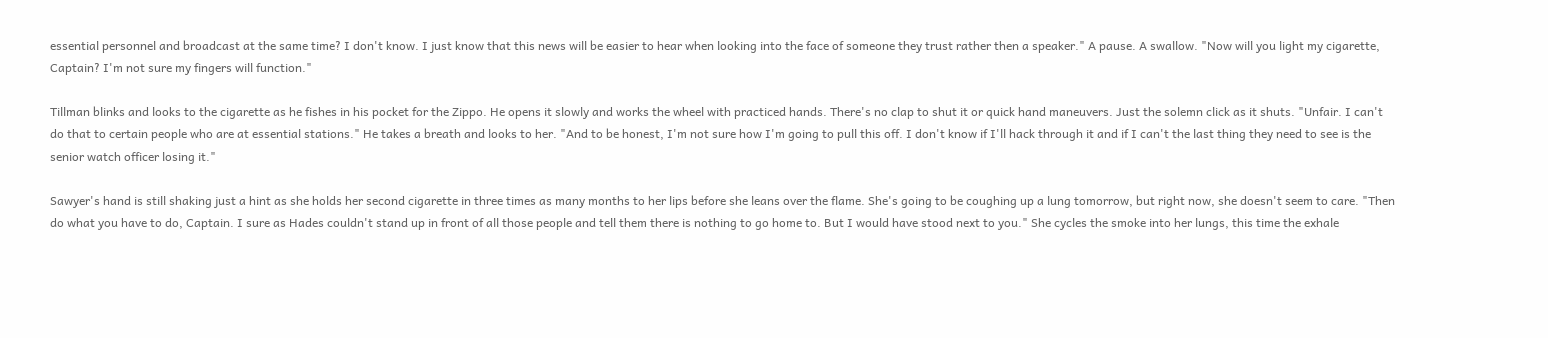essential personnel and broadcast at the same time? I don't know. I just know that this news will be easier to hear when looking into the face of someone they trust rather then a speaker." A pause. A swallow. "Now will you light my cigarette, Captain? I'm not sure my fingers will function."

Tillman blinks and looks to the cigarette as he fishes in his pocket for the Zippo. He opens it slowly and works the wheel with practiced hands. There's no clap to shut it or quick hand maneuvers. Just the solemn click as it shuts. "Unfair. I can't do that to certain people who are at essential stations." He takes a breath and looks to her. "And to be honest, I'm not sure how I'm going to pull this off. I don't know if I'll hack through it and if I can't the last thing they need to see is the senior watch officer losing it."

Sawyer's hand is still shaking just a hint as she holds her second cigarette in three times as many months to her lips before she leans over the flame. She's going to be coughing up a lung tomorrow, but right now, she doesn't seem to care. "Then do what you have to do, Captain. I sure as Hades couldn't stand up in front of all those people and tell them there is nothing to go home to. But I would have stood next to you." She cycles the smoke into her lungs, this time the exhale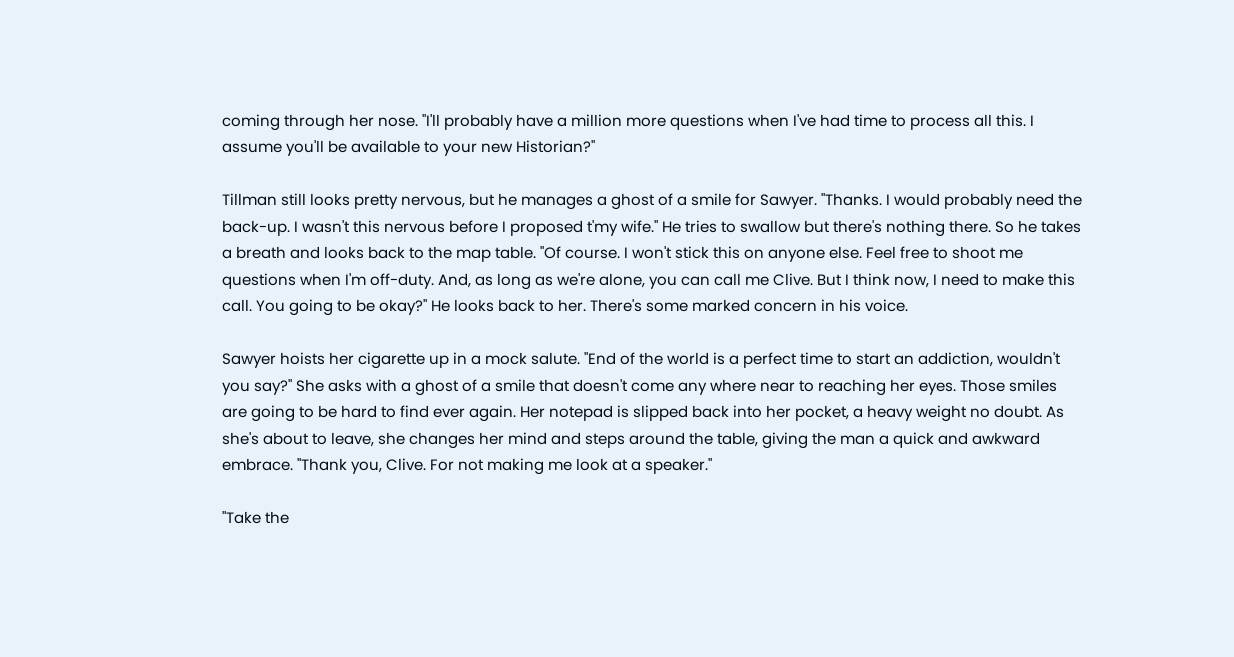coming through her nose. "I'll probably have a million more questions when I've had time to process all this. I assume you'll be available to your new Historian?"

Tillman still looks pretty nervous, but he manages a ghost of a smile for Sawyer. "Thanks. I would probably need the back-up. I wasn't this nervous before I proposed t'my wife." He tries to swallow but there's nothing there. So he takes a breath and looks back to the map table. "Of course. I won't stick this on anyone else. Feel free to shoot me questions when I'm off-duty. And, as long as we're alone, you can call me Clive. But I think now, I need to make this call. You going to be okay?" He looks back to her. There's some marked concern in his voice.

Sawyer hoists her cigarette up in a mock salute. "End of the world is a perfect time to start an addiction, wouldn't you say?" She asks with a ghost of a smile that doesn't come any where near to reaching her eyes. Those smiles are going to be hard to find ever again. Her notepad is slipped back into her pocket, a heavy weight no doubt. As she's about to leave, she changes her mind and steps around the table, giving the man a quick and awkward embrace. "Thank you, Clive. For not making me look at a speaker."

"Take the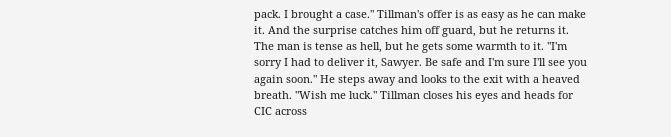pack. I brought a case." Tillman's offer is as easy as he can make it. And the surprise catches him off guard, but he returns it. The man is tense as hell, but he gets some warmth to it. "I'm sorry I had to deliver it, Sawyer. Be safe and I'm sure I'll see you again soon." He steps away and looks to the exit with a heaved breath. "Wish me luck." Tillman closes his eyes and heads for CIC across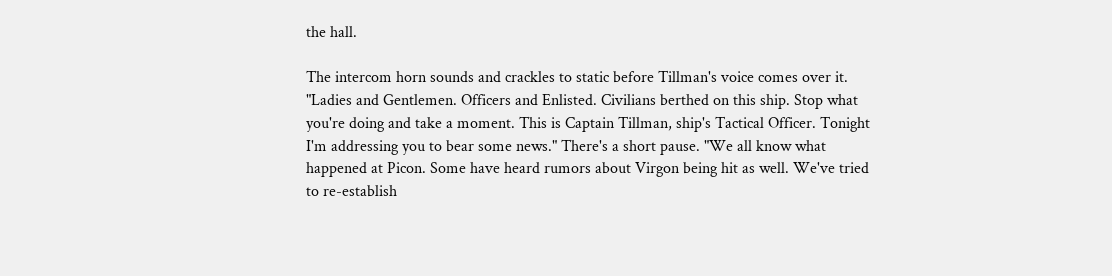the hall.

The intercom horn sounds and crackles to static before Tillman's voice comes over it. "Ladies and Gentlemen. Officers and Enlisted. Civilians berthed on this ship. Stop what you're doing and take a moment. This is Captain Tillman, ship's Tactical Officer. Tonight I'm addressing you to bear some news." There's a short pause. "We all know what happened at Picon. Some have heard rumors about Virgon being hit as well. We've tried to re-establish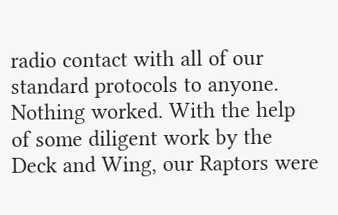radio contact with all of our standard protocols to anyone. Nothing worked. With the help of some diligent work by the Deck and Wing, our Raptors were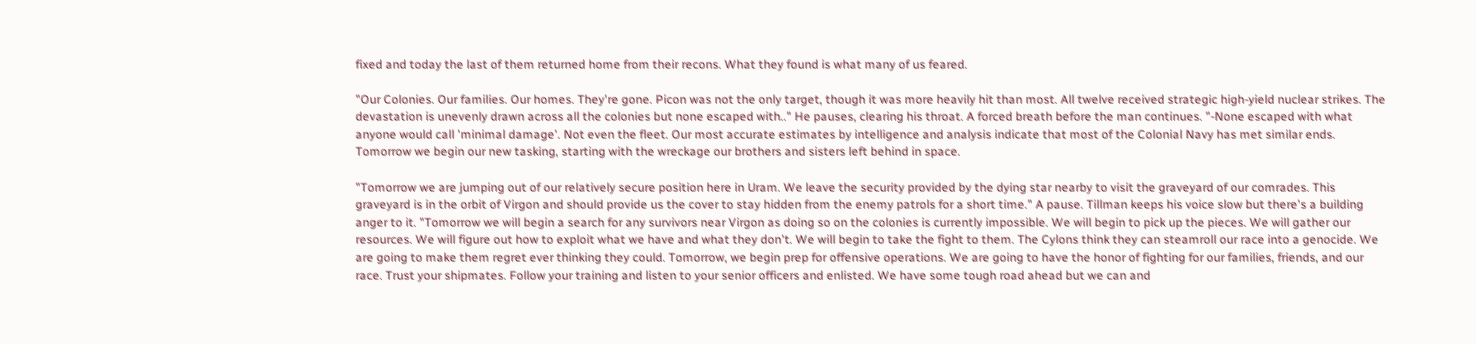fixed and today the last of them returned home from their recons. What they found is what many of us feared.

"Our Colonies. Our families. Our homes. They're gone. Picon was not the only target, though it was more heavily hit than most. All twelve received strategic high-yield nuclear strikes. The devastation is unevenly drawn across all the colonies but none escaped with.." He pauses, clearing his throat. A forced breath before the man continues. "-None escaped with what anyone would call 'minimal damage'. Not even the fleet. Our most accurate estimates by intelligence and analysis indicate that most of the Colonial Navy has met similar ends. Tomorrow we begin our new tasking, starting with the wreckage our brothers and sisters left behind in space.

"Tomorrow we are jumping out of our relatively secure position here in Uram. We leave the security provided by the dying star nearby to visit the graveyard of our comrades. This graveyard is in the orbit of Virgon and should provide us the cover to stay hidden from the enemy patrols for a short time." A pause. Tillman keeps his voice slow but there's a building anger to it. "Tomorrow we will begin a search for any survivors near Virgon as doing so on the colonies is currently impossible. We will begin to pick up the pieces. We will gather our resources. We will figure out how to exploit what we have and what they don't. We will begin to take the fight to them. The Cylons think they can steamroll our race into a genocide. We are going to make them regret ever thinking they could. Tomorrow, we begin prep for offensive operations. We are going to have the honor of fighting for our families, friends, and our race. Trust your shipmates. Follow your training and listen to your senior officers and enlisted. We have some tough road ahead but we can and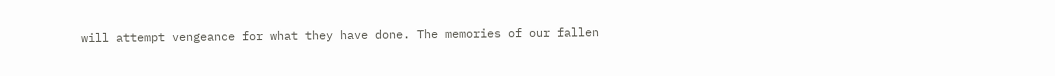will attempt vengeance for what they have done. The memories of our fallen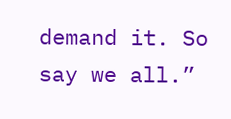demand it. So say we all.”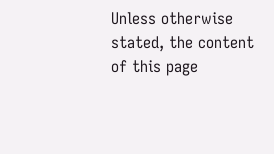Unless otherwise stated, the content of this page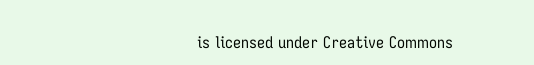is licensed under Creative Commons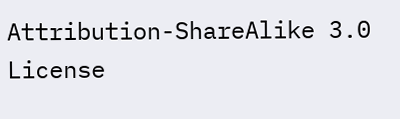Attribution-ShareAlike 3.0 License